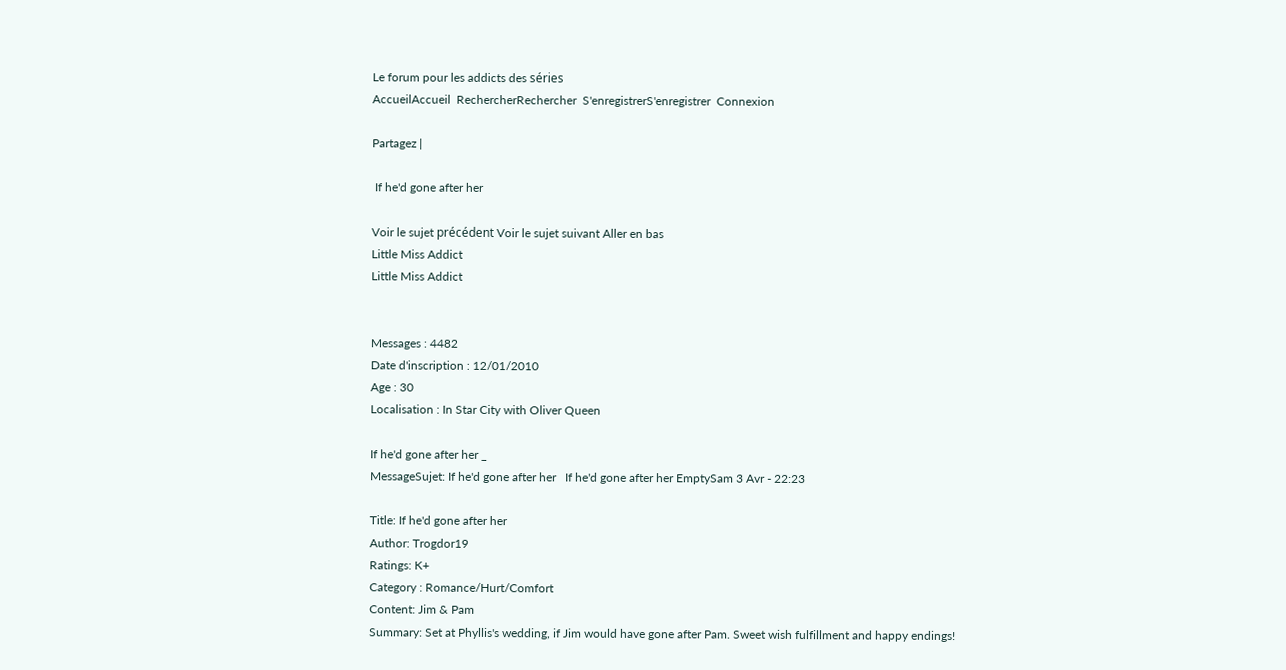Le forum pour les addicts des séries
AccueilAccueil  RechercherRechercher  S'enregistrerS'enregistrer  Connexion

Partagez |

 If he'd gone after her

Voir le sujet précédent Voir le sujet suivant Aller en bas
Little Miss Addict
Little Miss Addict


Messages : 4482
Date d'inscription : 12/01/2010
Age : 30
Localisation : In Star City with Oliver Queen

If he'd gone after her _
MessageSujet: If he'd gone after her   If he'd gone after her EmptySam 3 Avr - 22:23

Title: If he'd gone after her
Author: Trogdor19
Ratings: K+
Category : Romance/Hurt/Comfort
Content: Jim & Pam
Summary: Set at Phyllis's wedding, if Jim would have gone after Pam. Sweet wish fulfillment and happy endings!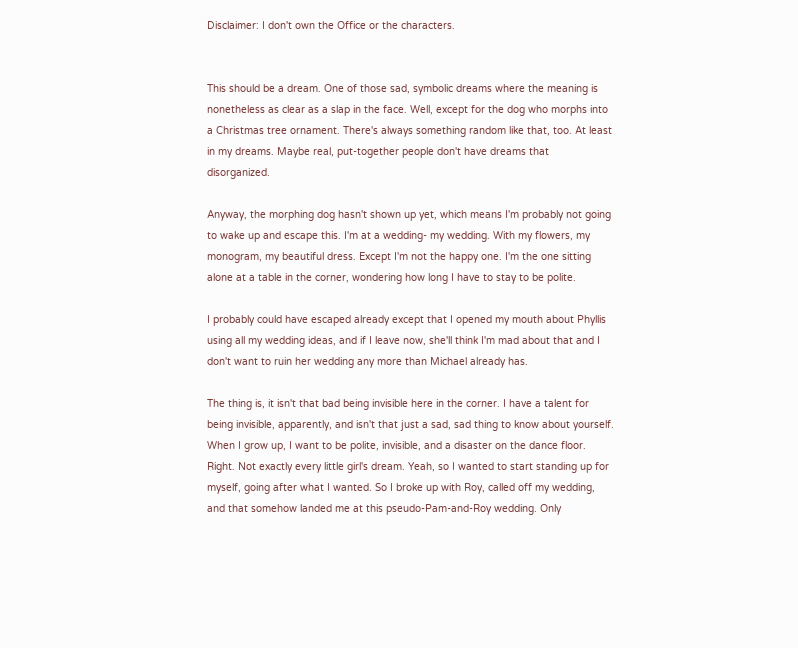Disclaimer: I don't own the Office or the characters.


This should be a dream. One of those sad, symbolic dreams where the meaning is nonetheless as clear as a slap in the face. Well, except for the dog who morphs into a Christmas tree ornament. There's always something random like that, too. At least in my dreams. Maybe real, put-together people don't have dreams that disorganized.

Anyway, the morphing dog hasn't shown up yet, which means I'm probably not going to wake up and escape this. I'm at a wedding- my wedding. With my flowers, my monogram, my beautiful dress. Except I'm not the happy one. I'm the one sitting alone at a table in the corner, wondering how long I have to stay to be polite.

I probably could have escaped already except that I opened my mouth about Phyllis using all my wedding ideas, and if I leave now, she'll think I'm mad about that and I don't want to ruin her wedding any more than Michael already has.

The thing is, it isn't that bad being invisible here in the corner. I have a talent for being invisible, apparently, and isn't that just a sad, sad thing to know about yourself. When I grow up, I want to be polite, invisible, and a disaster on the dance floor. Right. Not exactly every little girl's dream. Yeah, so I wanted to start standing up for myself, going after what I wanted. So I broke up with Roy, called off my wedding, and that somehow landed me at this pseudo-Pam-and-Roy wedding. Only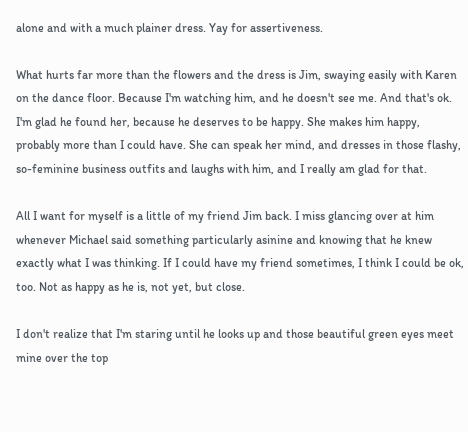alone and with a much plainer dress. Yay for assertiveness.

What hurts far more than the flowers and the dress is Jim, swaying easily with Karen on the dance floor. Because I'm watching him, and he doesn't see me. And that's ok. I'm glad he found her, because he deserves to be happy. She makes him happy, probably more than I could have. She can speak her mind, and dresses in those flashy, so-feminine business outfits and laughs with him, and I really am glad for that.

All I want for myself is a little of my friend Jim back. I miss glancing over at him whenever Michael said something particularly asinine and knowing that he knew exactly what I was thinking. If I could have my friend sometimes, I think I could be ok, too. Not as happy as he is, not yet, but close.

I don't realize that I'm staring until he looks up and those beautiful green eyes meet mine over the top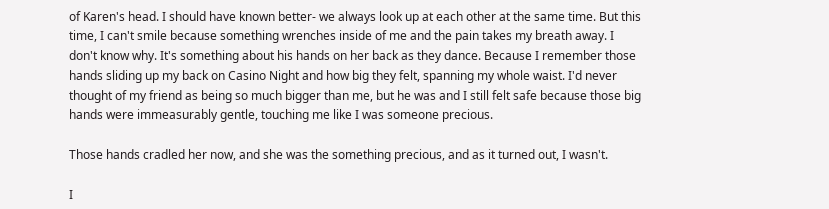of Karen's head. I should have known better- we always look up at each other at the same time. But this time, I can't smile because something wrenches inside of me and the pain takes my breath away. I don't know why. It's something about his hands on her back as they dance. Because I remember those hands sliding up my back on Casino Night and how big they felt, spanning my whole waist. I'd never thought of my friend as being so much bigger than me, but he was and I still felt safe because those big hands were immeasurably gentle, touching me like I was someone precious.

Those hands cradled her now, and she was the something precious, and as it turned out, I wasn't.

I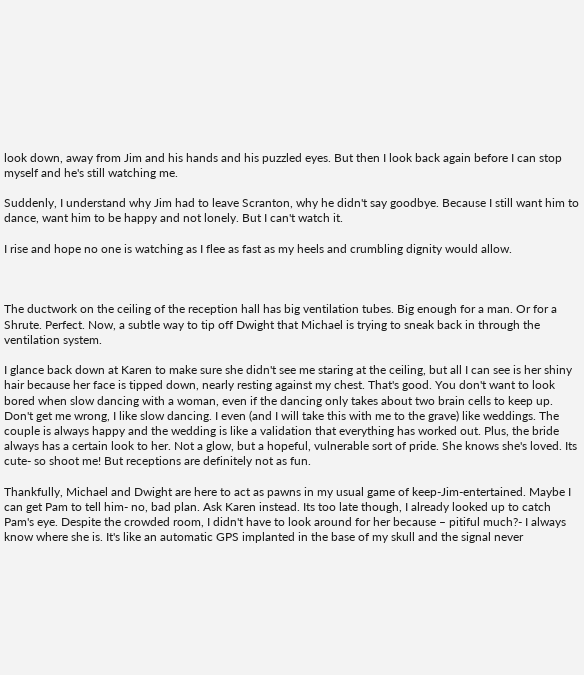look down, away from Jim and his hands and his puzzled eyes. But then I look back again before I can stop myself and he's still watching me.

Suddenly, I understand why Jim had to leave Scranton, why he didn't say goodbye. Because I still want him to dance, want him to be happy and not lonely. But I can't watch it.

I rise and hope no one is watching as I flee as fast as my heels and crumbling dignity would allow.



The ductwork on the ceiling of the reception hall has big ventilation tubes. Big enough for a man. Or for a Shrute. Perfect. Now, a subtle way to tip off Dwight that Michael is trying to sneak back in through the ventilation system.

I glance back down at Karen to make sure she didn't see me staring at the ceiling, but all I can see is her shiny hair because her face is tipped down, nearly resting against my chest. That's good. You don't want to look bored when slow dancing with a woman, even if the dancing only takes about two brain cells to keep up. Don't get me wrong, I like slow dancing. I even (and I will take this with me to the grave) like weddings. The couple is always happy and the wedding is like a validation that everything has worked out. Plus, the bride always has a certain look to her. Not a glow, but a hopeful, vulnerable sort of pride. She knows she's loved. Its cute- so shoot me! But receptions are definitely not as fun.

Thankfully, Michael and Dwight are here to act as pawns in my usual game of keep-Jim-entertained. Maybe I can get Pam to tell him- no, bad plan. Ask Karen instead. Its too late though, I already looked up to catch Pam's eye. Despite the crowded room, I didn't have to look around for her because – pitiful much?- I always know where she is. It's like an automatic GPS implanted in the base of my skull and the signal never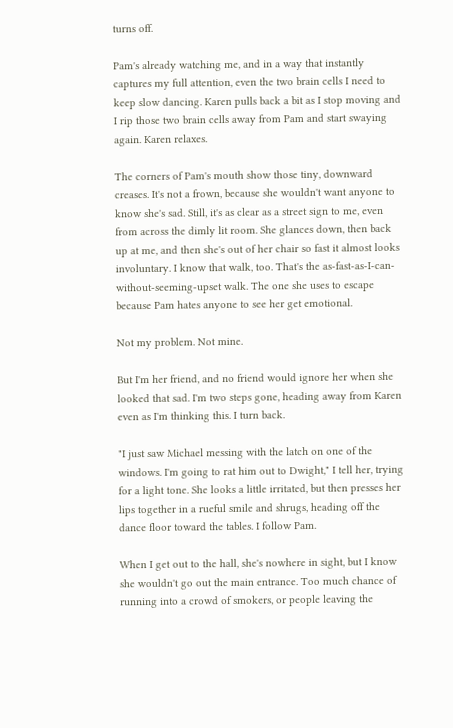turns off.

Pam's already watching me, and in a way that instantly captures my full attention, even the two brain cells I need to keep slow dancing. Karen pulls back a bit as I stop moving and I rip those two brain cells away from Pam and start swaying again. Karen relaxes.

The corners of Pam's mouth show those tiny, downward creases. It's not a frown, because she wouldn't want anyone to know she's sad. Still, it's as clear as a street sign to me, even from across the dimly lit room. She glances down, then back up at me, and then she's out of her chair so fast it almost looks involuntary. I know that walk, too. That's the as-fast-as-I-can-without-seeming-upset walk. The one she uses to escape because Pam hates anyone to see her get emotional.

Not my problem. Not mine.

But I'm her friend, and no friend would ignore her when she looked that sad. I'm two steps gone, heading away from Karen even as I'm thinking this. I turn back.

"I just saw Michael messing with the latch on one of the windows. I'm going to rat him out to Dwight," I tell her, trying for a light tone. She looks a little irritated, but then presses her lips together in a rueful smile and shrugs, heading off the dance floor toward the tables. I follow Pam.

When I get out to the hall, she's nowhere in sight, but I know she wouldn't go out the main entrance. Too much chance of running into a crowd of smokers, or people leaving the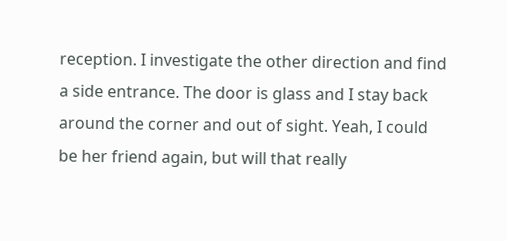reception. I investigate the other direction and find a side entrance. The door is glass and I stay back around the corner and out of sight. Yeah, I could be her friend again, but will that really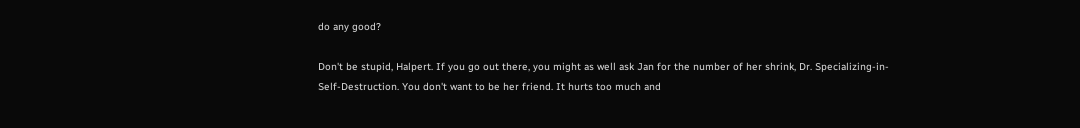do any good?

Don't be stupid, Halpert. If you go out there, you might as well ask Jan for the number of her shrink, Dr. Specializing-in-Self-Destruction. You don't want to be her friend. It hurts too much and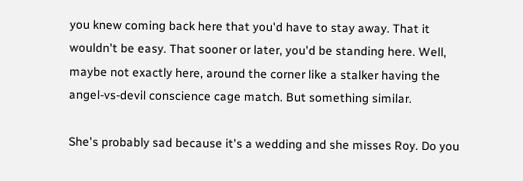you knew coming back here that you'd have to stay away. That it wouldn't be easy. That sooner or later, you'd be standing here. Well, maybe not exactly here, around the corner like a stalker having the angel-vs-devil conscience cage match. But something similar.

She's probably sad because it's a wedding and she misses Roy. Do you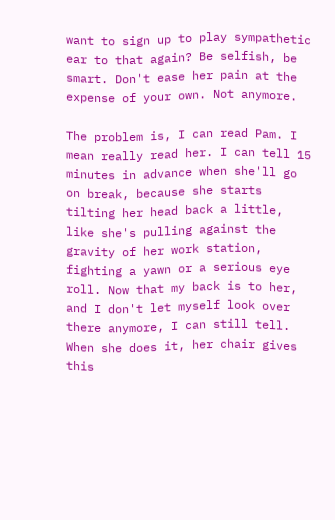want to sign up to play sympathetic ear to that again? Be selfish, be smart. Don't ease her pain at the expense of your own. Not anymore.

The problem is, I can read Pam. I mean really read her. I can tell 15 minutes in advance when she'll go on break, because she starts tilting her head back a little, like she's pulling against the gravity of her work station, fighting a yawn or a serious eye roll. Now that my back is to her, and I don't let myself look over there anymore, I can still tell. When she does it, her chair gives this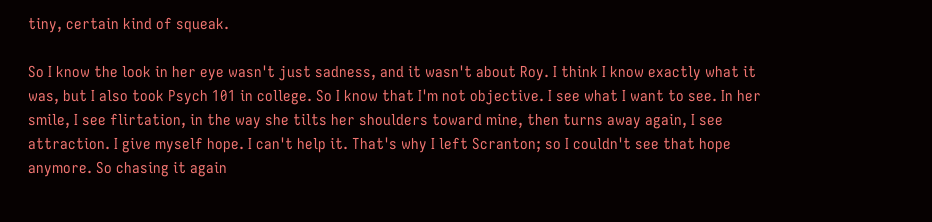tiny, certain kind of squeak.

So I know the look in her eye wasn't just sadness, and it wasn't about Roy. I think I know exactly what it was, but I also took Psych 101 in college. So I know that I'm not objective. I see what I want to see. In her smile, I see flirtation, in the way she tilts her shoulders toward mine, then turns away again, I see attraction. I give myself hope. I can't help it. That's why I left Scranton; so I couldn't see that hope anymore. So chasing it again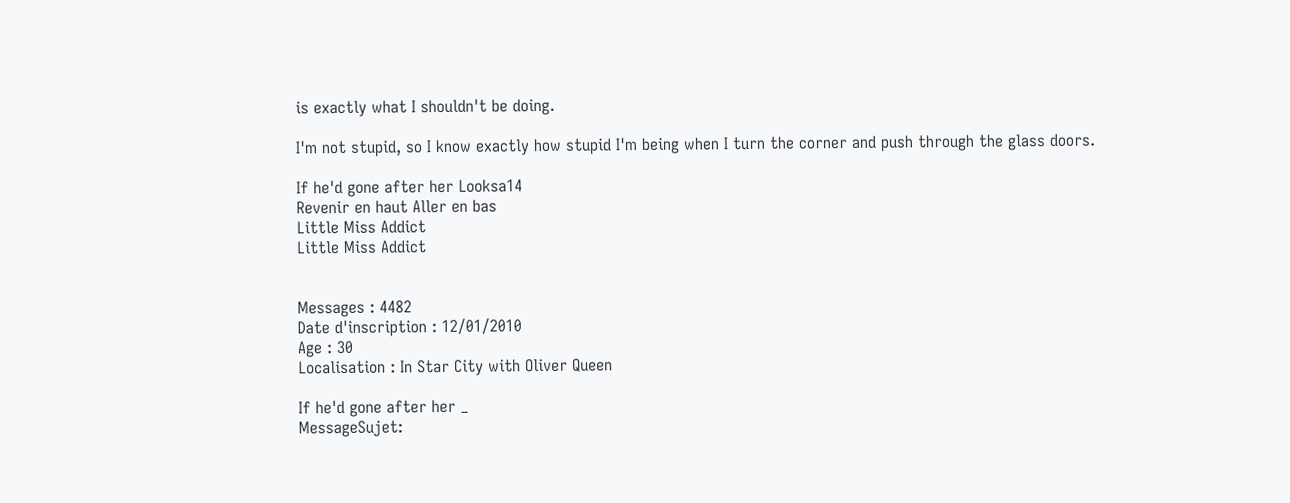is exactly what I shouldn't be doing.

I'm not stupid, so I know exactly how stupid I'm being when I turn the corner and push through the glass doors.

If he'd gone after her Looksa14
Revenir en haut Aller en bas
Little Miss Addict
Little Miss Addict


Messages : 4482
Date d'inscription : 12/01/2010
Age : 30
Localisation : In Star City with Oliver Queen

If he'd gone after her _
MessageSujet: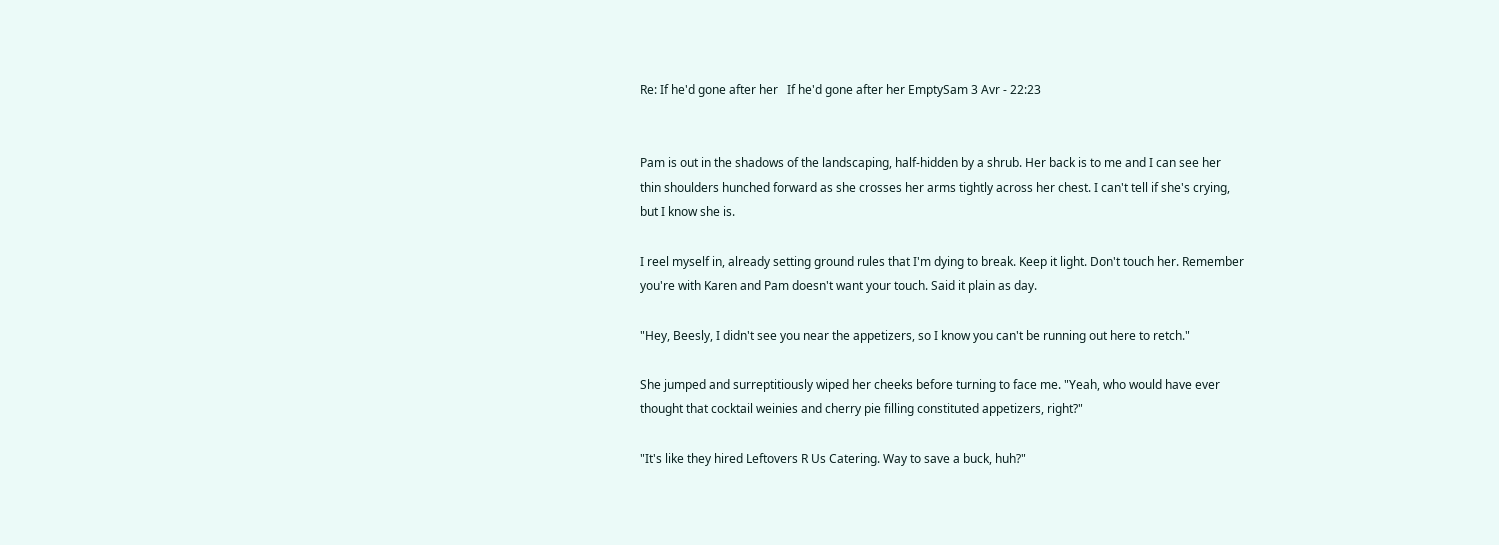Re: If he'd gone after her   If he'd gone after her EmptySam 3 Avr - 22:23


Pam is out in the shadows of the landscaping, half-hidden by a shrub. Her back is to me and I can see her thin shoulders hunched forward as she crosses her arms tightly across her chest. I can't tell if she's crying, but I know she is.

I reel myself in, already setting ground rules that I'm dying to break. Keep it light. Don't touch her. Remember you're with Karen and Pam doesn't want your touch. Said it plain as day.

"Hey, Beesly, I didn't see you near the appetizers, so I know you can't be running out here to retch."

She jumped and surreptitiously wiped her cheeks before turning to face me. "Yeah, who would have ever thought that cocktail weinies and cherry pie filling constituted appetizers, right?"

"It's like they hired Leftovers R Us Catering. Way to save a buck, huh?"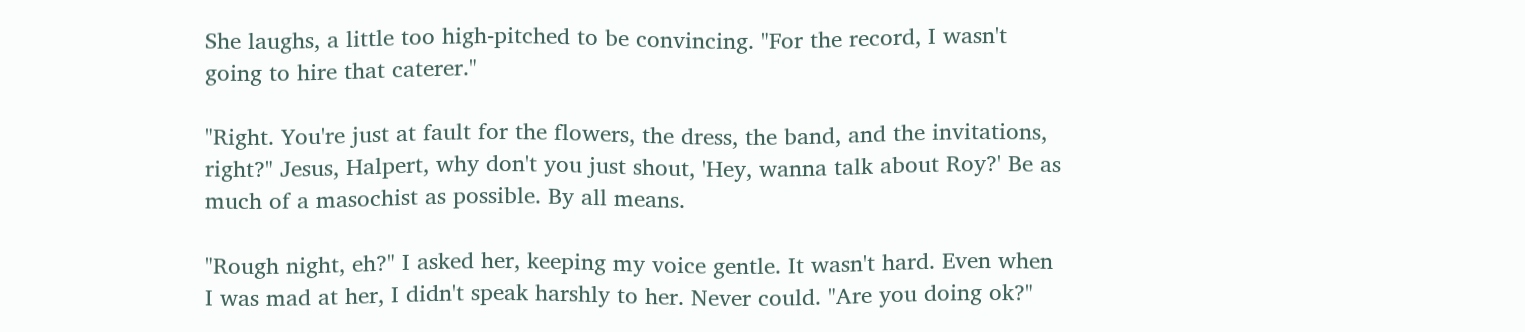She laughs, a little too high-pitched to be convincing. "For the record, I wasn't going to hire that caterer."

"Right. You're just at fault for the flowers, the dress, the band, and the invitations, right?" Jesus, Halpert, why don't you just shout, 'Hey, wanna talk about Roy?' Be as much of a masochist as possible. By all means.

"Rough night, eh?" I asked her, keeping my voice gentle. It wasn't hard. Even when I was mad at her, I didn't speak harshly to her. Never could. "Are you doing ok?"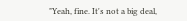"Yeah, fine. It's not a big deal,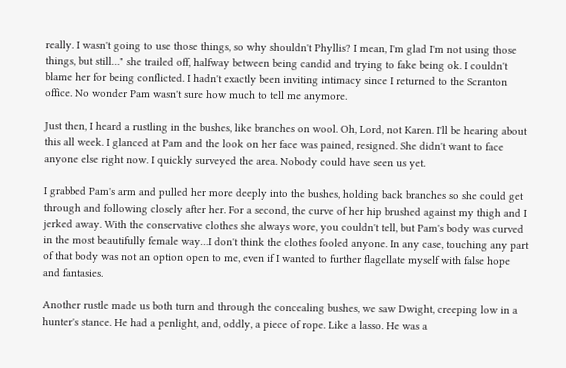really. I wasn't going to use those things, so why shouldn't Phyllis? I mean, I'm glad I'm not using those things, but still…" she trailed off, halfway between being candid and trying to fake being ok. I couldn't blame her for being conflicted. I hadn't exactly been inviting intimacy since I returned to the Scranton office. No wonder Pam wasn't sure how much to tell me anymore.

Just then, I heard a rustling in the bushes, like branches on wool. Oh, Lord, not Karen. I'll be hearing about this all week. I glanced at Pam and the look on her face was pained, resigned. She didn't want to face anyone else right now. I quickly surveyed the area. Nobody could have seen us yet.

I grabbed Pam's arm and pulled her more deeply into the bushes, holding back branches so she could get through and following closely after her. For a second, the curve of her hip brushed against my thigh and I jerked away. With the conservative clothes she always wore, you couldn't tell, but Pam's body was curved in the most beautifully female way…I don't think the clothes fooled anyone. In any case, touching any part of that body was not an option open to me, even if I wanted to further flagellate myself with false hope and fantasies.

Another rustle made us both turn and through the concealing bushes, we saw Dwight, creeping low in a hunter's stance. He had a penlight, and, oddly, a piece of rope. Like a lasso. He was a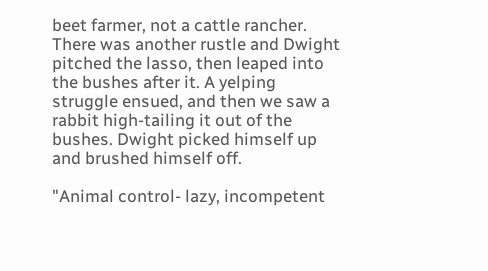beet farmer, not a cattle rancher. There was another rustle and Dwight pitched the lasso, then leaped into the bushes after it. A yelping struggle ensued, and then we saw a rabbit high-tailing it out of the bushes. Dwight picked himself up and brushed himself off.

"Animal control- lazy, incompetent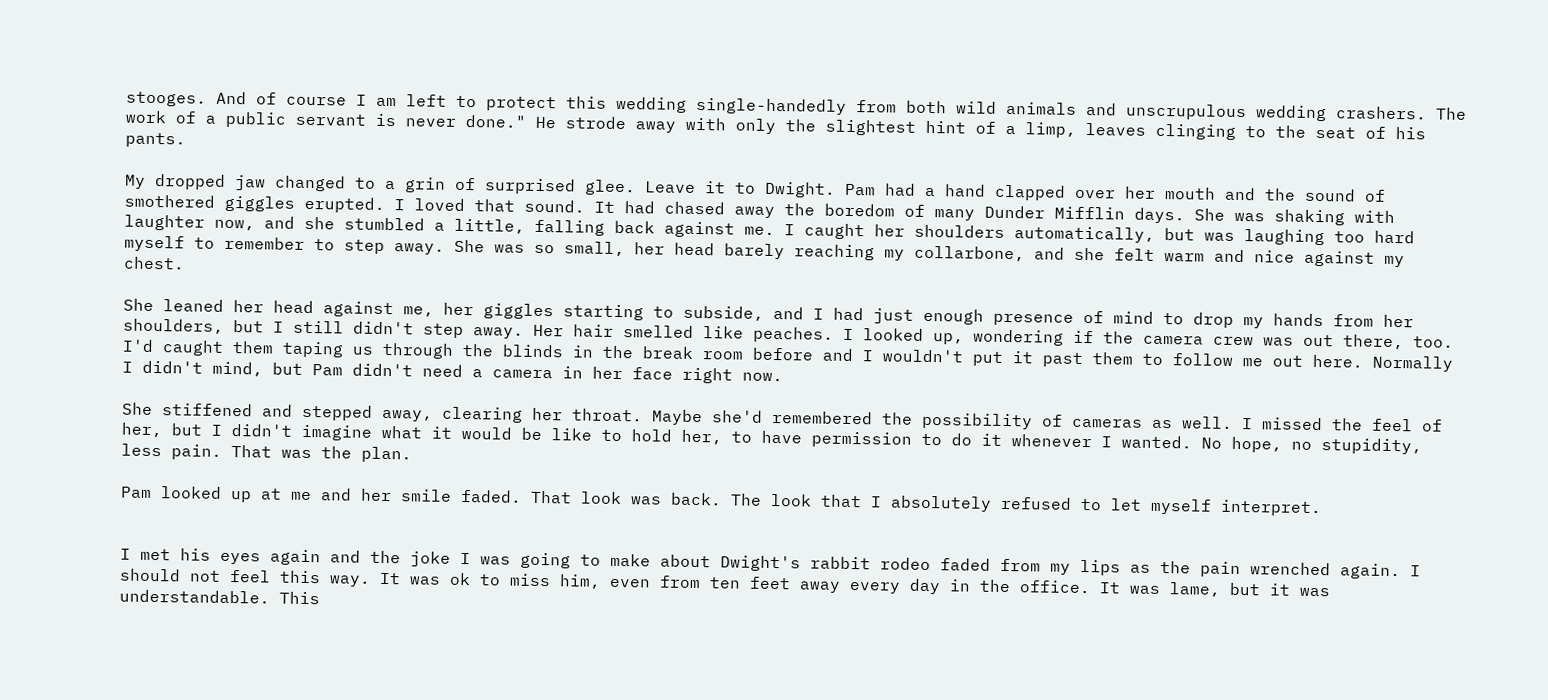stooges. And of course I am left to protect this wedding single-handedly from both wild animals and unscrupulous wedding crashers. The work of a public servant is never done." He strode away with only the slightest hint of a limp, leaves clinging to the seat of his pants.

My dropped jaw changed to a grin of surprised glee. Leave it to Dwight. Pam had a hand clapped over her mouth and the sound of smothered giggles erupted. I loved that sound. It had chased away the boredom of many Dunder Mifflin days. She was shaking with laughter now, and she stumbled a little, falling back against me. I caught her shoulders automatically, but was laughing too hard myself to remember to step away. She was so small, her head barely reaching my collarbone, and she felt warm and nice against my chest.

She leaned her head against me, her giggles starting to subside, and I had just enough presence of mind to drop my hands from her shoulders, but I still didn't step away. Her hair smelled like peaches. I looked up, wondering if the camera crew was out there, too. I'd caught them taping us through the blinds in the break room before and I wouldn't put it past them to follow me out here. Normally I didn't mind, but Pam didn't need a camera in her face right now.

She stiffened and stepped away, clearing her throat. Maybe she'd remembered the possibility of cameras as well. I missed the feel of her, but I didn't imagine what it would be like to hold her, to have permission to do it whenever I wanted. No hope, no stupidity, less pain. That was the plan.

Pam looked up at me and her smile faded. That look was back. The look that I absolutely refused to let myself interpret.


I met his eyes again and the joke I was going to make about Dwight's rabbit rodeo faded from my lips as the pain wrenched again. I should not feel this way. It was ok to miss him, even from ten feet away every day in the office. It was lame, but it was understandable. This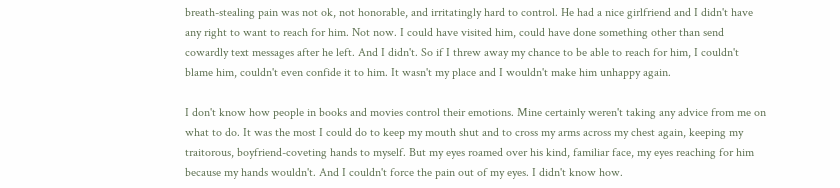breath-stealing pain was not ok, not honorable, and irritatingly hard to control. He had a nice girlfriend and I didn't have any right to want to reach for him. Not now. I could have visited him, could have done something other than send cowardly text messages after he left. And I didn't. So if I threw away my chance to be able to reach for him, I couldn't blame him, couldn't even confide it to him. It wasn't my place and I wouldn't make him unhappy again.

I don't know how people in books and movies control their emotions. Mine certainly weren't taking any advice from me on what to do. It was the most I could do to keep my mouth shut and to cross my arms across my chest again, keeping my traitorous, boyfriend-coveting hands to myself. But my eyes roamed over his kind, familiar face, my eyes reaching for him because my hands wouldn't. And I couldn't force the pain out of my eyes. I didn't know how.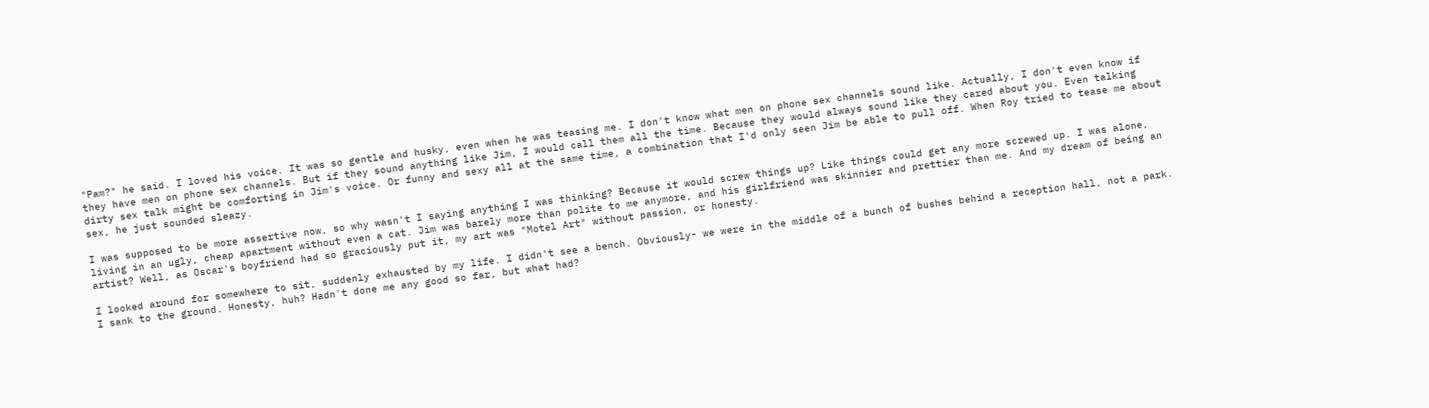"Pam?" he said. I loved his voice. It was so gentle and husky, even when he was teasing me. I don't know what men on phone sex channels sound like. Actually, I don't even know if they have men on phone sex channels. But if they sound anything like Jim, I would call them all the time. Because they would always sound like they cared about you. Even talking dirty sex talk might be comforting in Jim's voice. Or funny and sexy all at the same time, a combination that I'd only seen Jim be able to pull off. When Roy tried to tease me about sex, he just sounded sleazy.

I was supposed to be more assertive now, so why wasn't I saying anything I was thinking? Because it would screw things up? Like things could get any more screwed up. I was alone, living in an ugly, cheap apartment without even a cat. Jim was barely more than polite to me anymore, and his girlfriend was skinnier and prettier than me. And my dream of being an artist? Well, as Oscar's boyfriend had so graciously put it, my art was "Motel Art" without passion, or honesty.

I looked around for somewhere to sit, suddenly exhausted by my life. I didn't see a bench. Obviously- we were in the middle of a bunch of bushes behind a reception hall, not a park. I sank to the ground. Honesty, huh? Hadn't done me any good so far, but what had?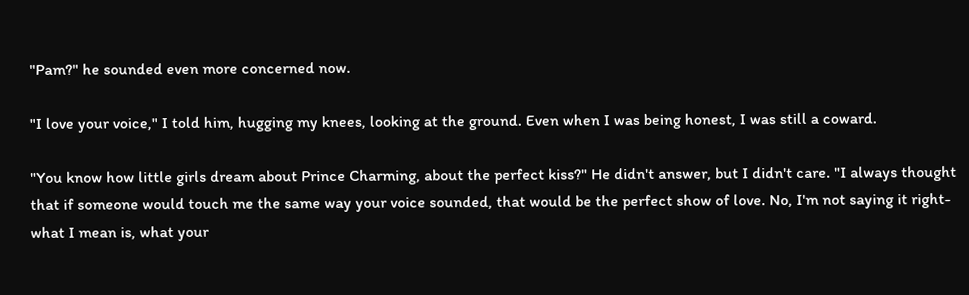"Pam?" he sounded even more concerned now.

"I love your voice," I told him, hugging my knees, looking at the ground. Even when I was being honest, I was still a coward.

"You know how little girls dream about Prince Charming, about the perfect kiss?" He didn't answer, but I didn't care. "I always thought that if someone would touch me the same way your voice sounded, that would be the perfect show of love. No, I'm not saying it right- what I mean is, what your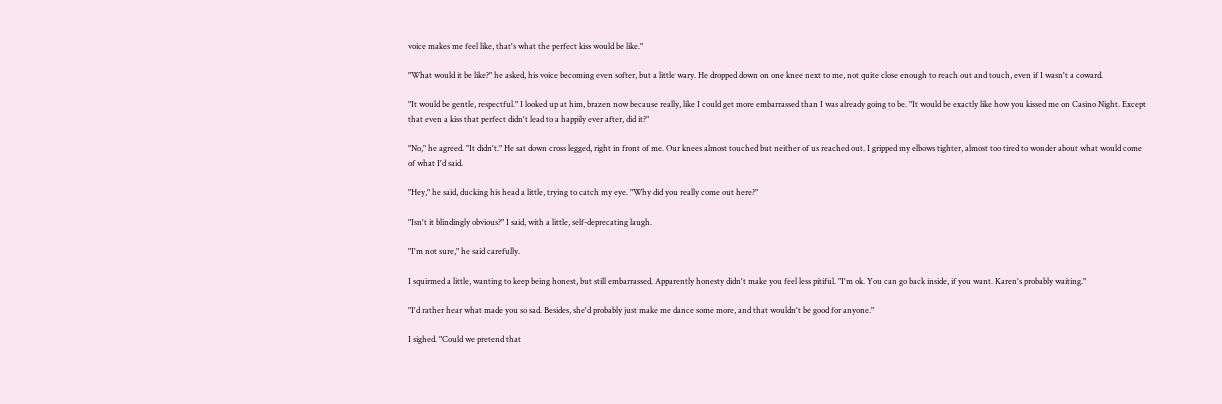voice makes me feel like, that's what the perfect kiss would be like."

"What would it be like?" he asked, his voice becoming even softer, but a little wary. He dropped down on one knee next to me, not quite close enough to reach out and touch, even if I wasn't a coward.

"It would be gentle, respectful." I looked up at him, brazen now because really, like I could get more embarrassed than I was already going to be. "It would be exactly like how you kissed me on Casino Night. Except that even a kiss that perfect didn't lead to a happily ever after, did it?"

"No," he agreed. "It didn't." He sat down cross legged, right in front of me. Our knees almost touched but neither of us reached out. I gripped my elbows tighter, almost too tired to wonder about what would come of what I'd said.

"Hey," he said, ducking his head a little, trying to catch my eye. "Why did you really come out here?"

"Isn't it blindingly obvious?" I said, with a little, self-deprecating laugh.

"I'm not sure," he said carefully.

I squirmed a little, wanting to keep being honest, but still embarrassed. Apparently honesty didn't make you feel less pitiful. "I'm ok. You can go back inside, if you want. Karen's probably waiting."

"I'd rather hear what made you so sad. Besides, she'd probably just make me dance some more, and that wouldn't be good for anyone."

I sighed. "Could we pretend that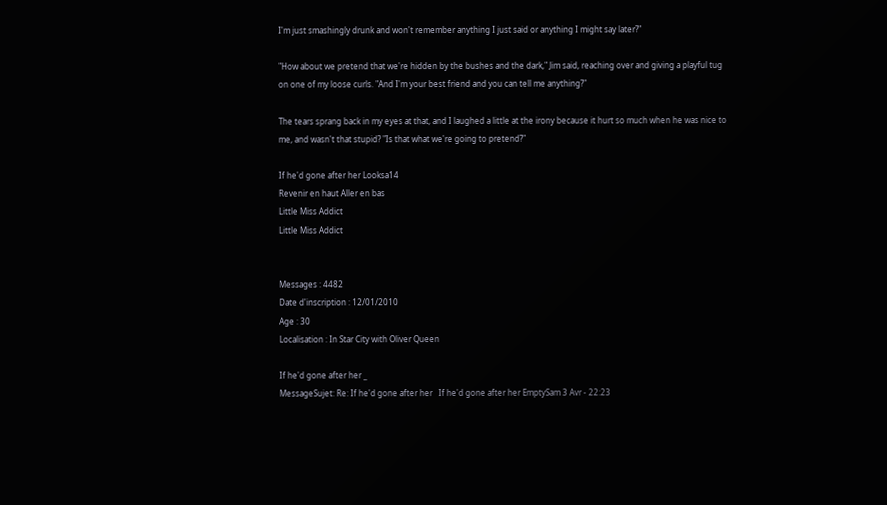I'm just smashingly drunk and won't remember anything I just said or anything I might say later?"

"How about we pretend that we're hidden by the bushes and the dark," Jim said, reaching over and giving a playful tug on one of my loose curls. "And I'm your best friend and you can tell me anything?"

The tears sprang back in my eyes at that, and I laughed a little at the irony because it hurt so much when he was nice to me, and wasn't that stupid? "Is that what we're going to pretend?"

If he'd gone after her Looksa14
Revenir en haut Aller en bas
Little Miss Addict
Little Miss Addict


Messages : 4482
Date d'inscription : 12/01/2010
Age : 30
Localisation : In Star City with Oliver Queen

If he'd gone after her _
MessageSujet: Re: If he'd gone after her   If he'd gone after her EmptySam 3 Avr - 22:23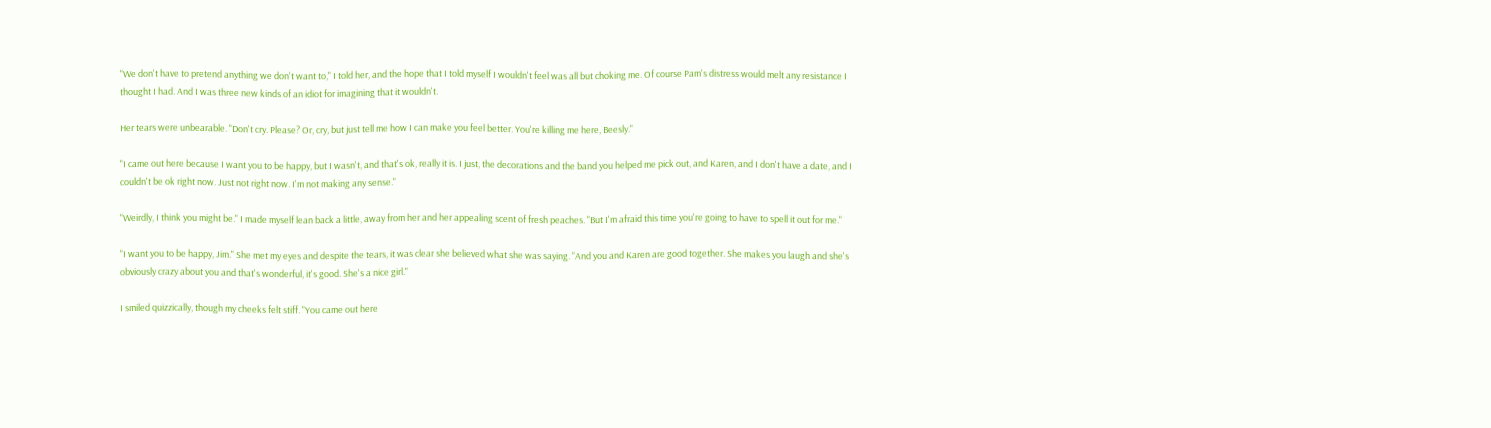"We don't have to pretend anything we don't want to," I told her, and the hope that I told myself I wouldn't feel was all but choking me. Of course Pam's distress would melt any resistance I thought I had. And I was three new kinds of an idiot for imagining that it wouldn't.

Her tears were unbearable. "Don't cry. Please? Or, cry, but just tell me how I can make you feel better. You're killing me here, Beesly."

"I came out here because I want you to be happy, but I wasn't, and that's ok, really it is. I just, the decorations and the band you helped me pick out, and Karen, and I don't have a date, and I couldn't be ok right now. Just not right now. I'm not making any sense."

"Weirdly, I think you might be." I made myself lean back a little, away from her and her appealing scent of fresh peaches. "But I'm afraid this time you're going to have to spell it out for me."

"I want you to be happy, Jim." She met my eyes and despite the tears, it was clear she believed what she was saying. "And you and Karen are good together. She makes you laugh and she's obviously crazy about you and that's wonderful, it's good. She's a nice girl."

I smiled quizzically, though my cheeks felt stiff. "You came out here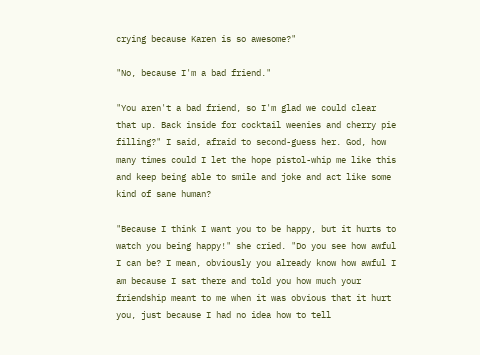crying because Karen is so awesome?"

"No, because I'm a bad friend."

"You aren't a bad friend, so I'm glad we could clear that up. Back inside for cocktail weenies and cherry pie filling?" I said, afraid to second-guess her. God, how many times could I let the hope pistol-whip me like this and keep being able to smile and joke and act like some kind of sane human?

"Because I think I want you to be happy, but it hurts to watch you being happy!" she cried. "Do you see how awful I can be? I mean, obviously you already know how awful I am because I sat there and told you how much your friendship meant to me when it was obvious that it hurt you, just because I had no idea how to tell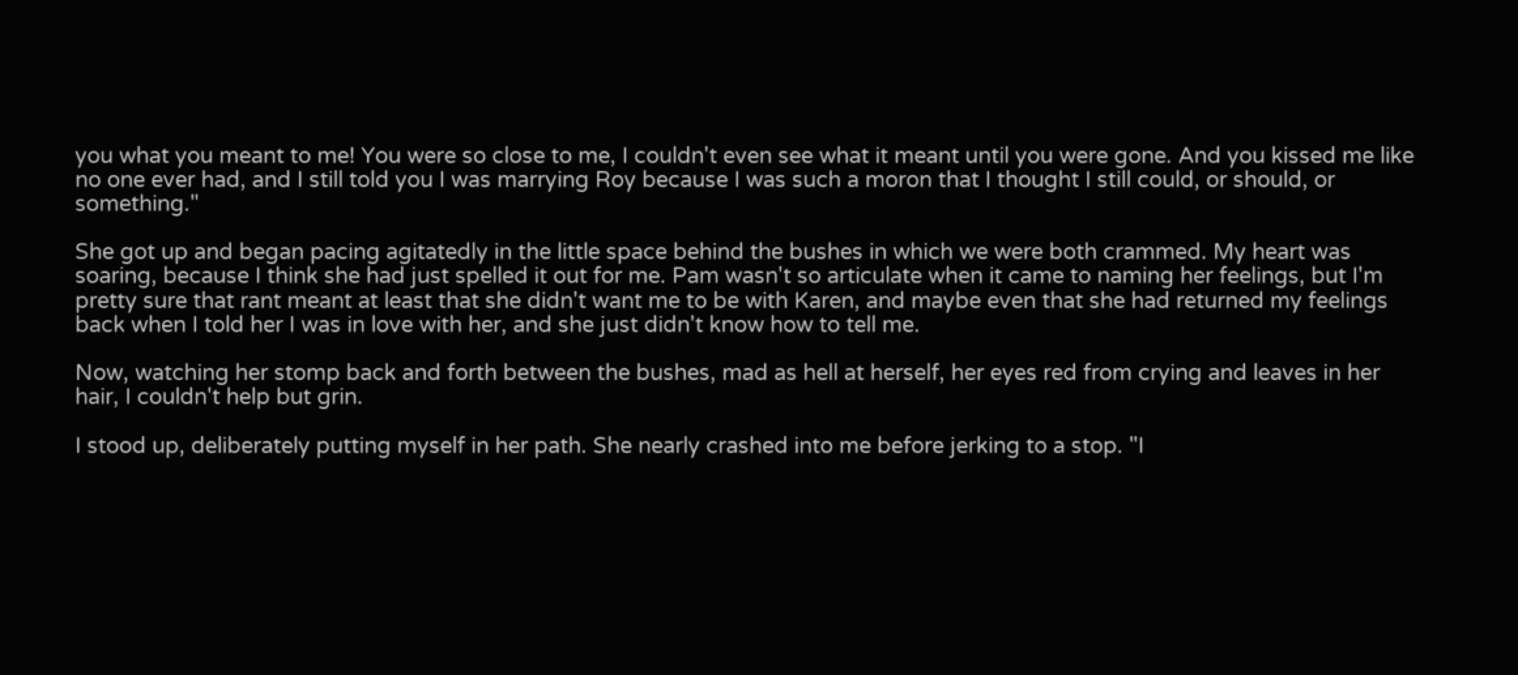you what you meant to me! You were so close to me, I couldn't even see what it meant until you were gone. And you kissed me like no one ever had, and I still told you I was marrying Roy because I was such a moron that I thought I still could, or should, or something."

She got up and began pacing agitatedly in the little space behind the bushes in which we were both crammed. My heart was soaring, because I think she had just spelled it out for me. Pam wasn't so articulate when it came to naming her feelings, but I'm pretty sure that rant meant at least that she didn't want me to be with Karen, and maybe even that she had returned my feelings back when I told her I was in love with her, and she just didn't know how to tell me.

Now, watching her stomp back and forth between the bushes, mad as hell at herself, her eyes red from crying and leaves in her hair, I couldn't help but grin.

I stood up, deliberately putting myself in her path. She nearly crashed into me before jerking to a stop. "I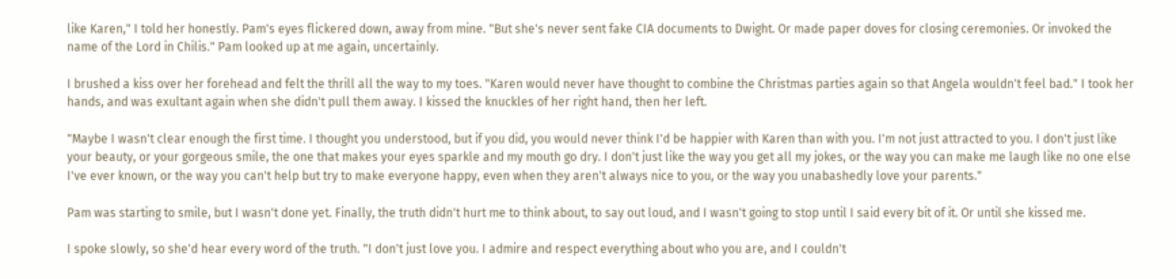like Karen," I told her honestly. Pam's eyes flickered down, away from mine. "But she's never sent fake CIA documents to Dwight. Or made paper doves for closing ceremonies. Or invoked the name of the Lord in Chilis." Pam looked up at me again, uncertainly.

I brushed a kiss over her forehead and felt the thrill all the way to my toes. "Karen would never have thought to combine the Christmas parties again so that Angela wouldn't feel bad." I took her hands, and was exultant again when she didn't pull them away. I kissed the knuckles of her right hand, then her left.

"Maybe I wasn't clear enough the first time. I thought you understood, but if you did, you would never think I'd be happier with Karen than with you. I'm not just attracted to you. I don't just like your beauty, or your gorgeous smile, the one that makes your eyes sparkle and my mouth go dry. I don't just like the way you get all my jokes, or the way you can make me laugh like no one else I've ever known, or the way you can't help but try to make everyone happy, even when they aren't always nice to you, or the way you unabashedly love your parents."

Pam was starting to smile, but I wasn't done yet. Finally, the truth didn't hurt me to think about, to say out loud, and I wasn't going to stop until I said every bit of it. Or until she kissed me.

I spoke slowly, so she'd hear every word of the truth. "I don't just love you. I admire and respect everything about who you are, and I couldn't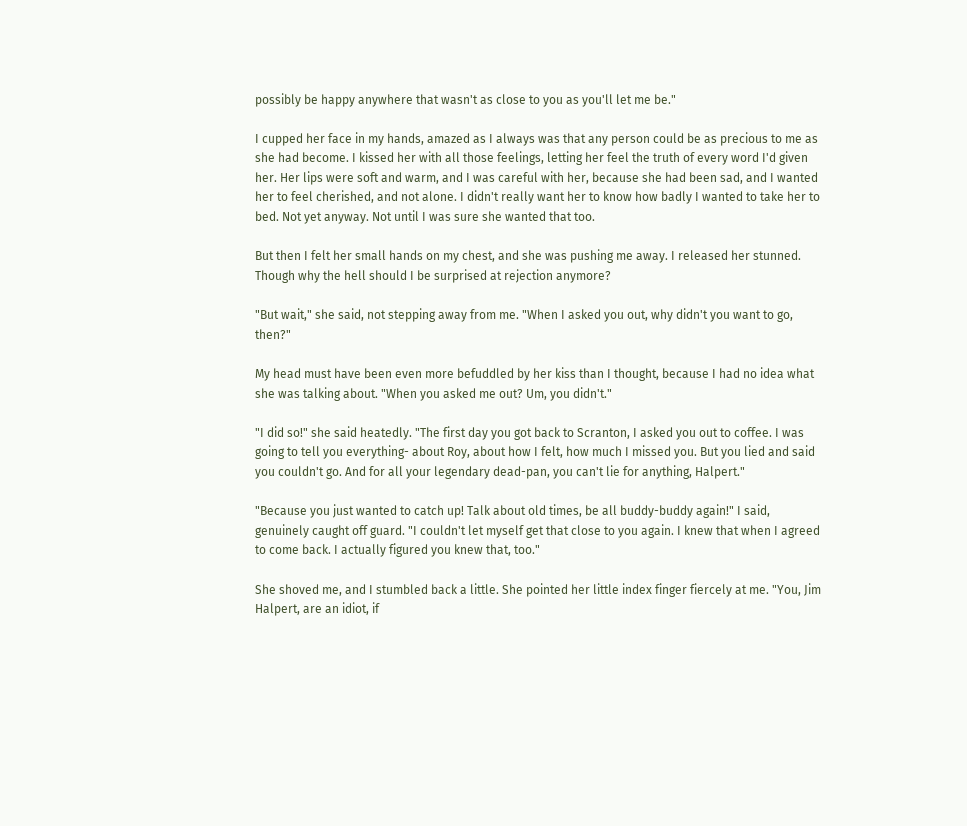possibly be happy anywhere that wasn't as close to you as you'll let me be."

I cupped her face in my hands, amazed as I always was that any person could be as precious to me as she had become. I kissed her with all those feelings, letting her feel the truth of every word I'd given her. Her lips were soft and warm, and I was careful with her, because she had been sad, and I wanted her to feel cherished, and not alone. I didn't really want her to know how badly I wanted to take her to bed. Not yet anyway. Not until I was sure she wanted that too.

But then I felt her small hands on my chest, and she was pushing me away. I released her stunned. Though why the hell should I be surprised at rejection anymore?

"But wait," she said, not stepping away from me. "When I asked you out, why didn't you want to go, then?"

My head must have been even more befuddled by her kiss than I thought, because I had no idea what she was talking about. "When you asked me out? Um, you didn't."

"I did so!" she said heatedly. "The first day you got back to Scranton, I asked you out to coffee. I was going to tell you everything- about Roy, about how I felt, how much I missed you. But you lied and said you couldn't go. And for all your legendary dead-pan, you can't lie for anything, Halpert."

"Because you just wanted to catch up! Talk about old times, be all buddy-buddy again!" I said, genuinely caught off guard. "I couldn't let myself get that close to you again. I knew that when I agreed to come back. I actually figured you knew that, too."

She shoved me, and I stumbled back a little. She pointed her little index finger fiercely at me. "You, Jim Halpert, are an idiot, if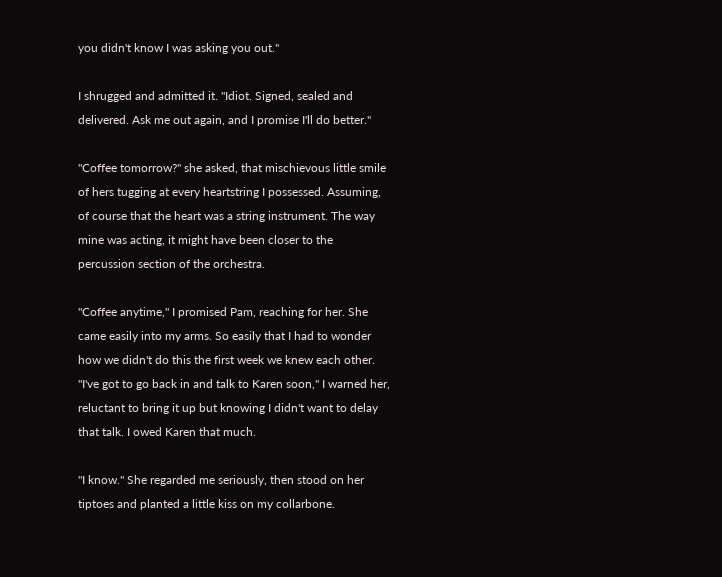you didn't know I was asking you out."

I shrugged and admitted it. "Idiot. Signed, sealed and delivered. Ask me out again, and I promise I'll do better."

"Coffee tomorrow?" she asked, that mischievous little smile of hers tugging at every heartstring I possessed. Assuming, of course that the heart was a string instrument. The way mine was acting, it might have been closer to the percussion section of the orchestra.

"Coffee anytime," I promised Pam, reaching for her. She came easily into my arms. So easily that I had to wonder how we didn't do this the first week we knew each other. "I've got to go back in and talk to Karen soon," I warned her, reluctant to bring it up but knowing I didn't want to delay that talk. I owed Karen that much.

"I know." She regarded me seriously, then stood on her tiptoes and planted a little kiss on my collarbone.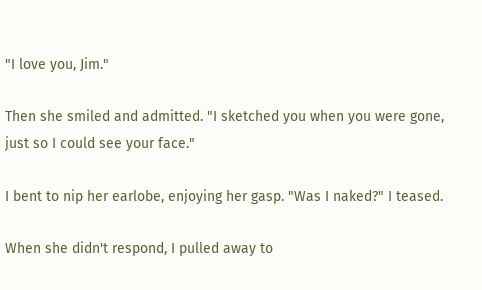"I love you, Jim."

Then she smiled and admitted. "I sketched you when you were gone, just so I could see your face."

I bent to nip her earlobe, enjoying her gasp. "Was I naked?" I teased.

When she didn't respond, I pulled away to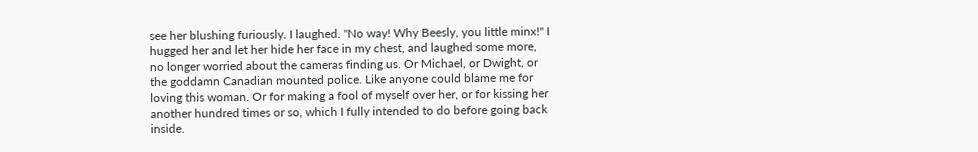see her blushing furiously. I laughed. "No way! Why Beesly, you little minx!" I hugged her and let her hide her face in my chest, and laughed some more, no longer worried about the cameras finding us. Or Michael, or Dwight, or the goddamn Canadian mounted police. Like anyone could blame me for loving this woman. Or for making a fool of myself over her, or for kissing her another hundred times or so, which I fully intended to do before going back inside.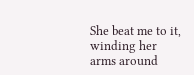She beat me to it, winding her arms around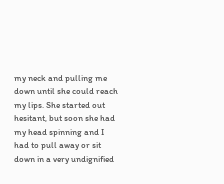my neck and pulling me down until she could reach my lips. She started out hesitant, but soon she had my head spinning and I had to pull away or sit down in a very undignified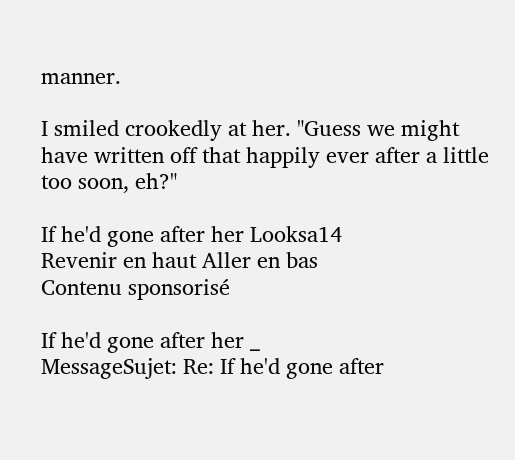manner.

I smiled crookedly at her. "Guess we might have written off that happily ever after a little too soon, eh?"

If he'd gone after her Looksa14
Revenir en haut Aller en bas
Contenu sponsorisé

If he'd gone after her _
MessageSujet: Re: If he'd gone after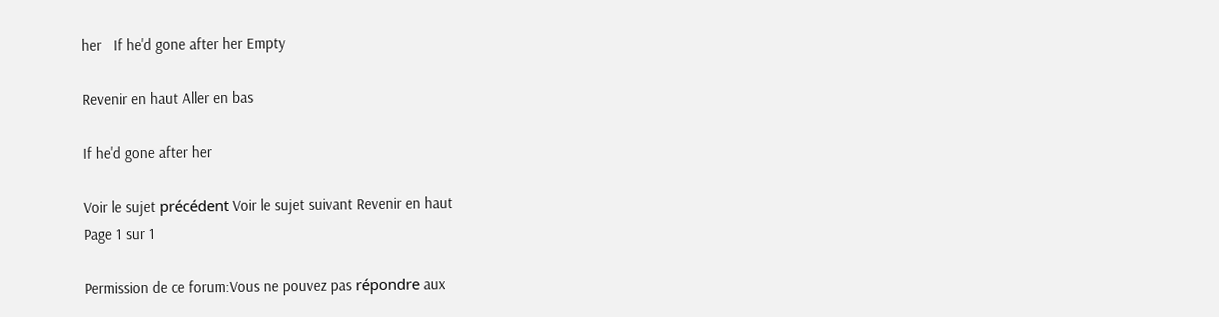her   If he'd gone after her Empty

Revenir en haut Aller en bas

If he'd gone after her

Voir le sujet précédent Voir le sujet suivant Revenir en haut
Page 1 sur 1

Permission de ce forum:Vous ne pouvez pas répondre aux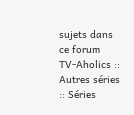sujets dans ce forum
TV-Aholics :: Autres séries :: Séries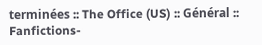terminées :: The Office (US) :: Général :: Fanfictions-